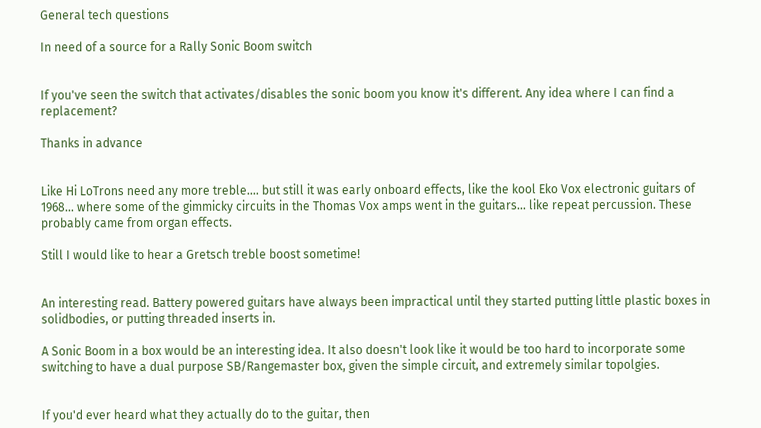General tech questions

In need of a source for a Rally Sonic Boom switch


If you've seen the switch that activates/disables the sonic boom you know it's different. Any idea where I can find a replacement?

Thanks in advance


Like Hi LoTrons need any more treble.... but still it was early onboard effects, like the kool Eko Vox electronic guitars of 1968... where some of the gimmicky circuits in the Thomas Vox amps went in the guitars... like repeat percussion. These probably came from organ effects.

Still I would like to hear a Gretsch treble boost sometime!


An interesting read. Battery powered guitars have always been impractical until they started putting little plastic boxes in solidbodies, or putting threaded inserts in.

A Sonic Boom in a box would be an interesting idea. It also doesn't look like it would be too hard to incorporate some switching to have a dual purpose SB/Rangemaster box, given the simple circuit, and extremely similar topolgies.


If you'd ever heard what they actually do to the guitar, then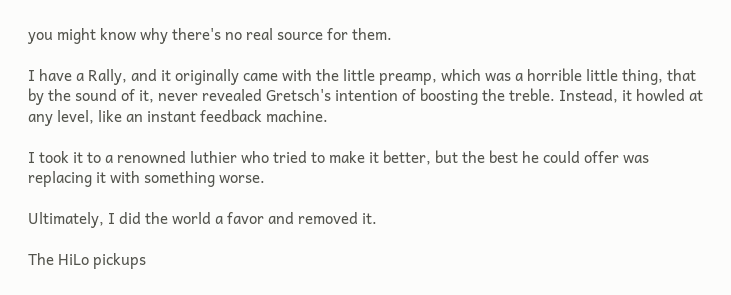you might know why there's no real source for them.

I have a Rally, and it originally came with the little preamp, which was a horrible little thing, that by the sound of it, never revealed Gretsch's intention of boosting the treble. Instead, it howled at any level, like an instant feedback machine.

I took it to a renowned luthier who tried to make it better, but the best he could offer was replacing it with something worse.

Ultimately, I did the world a favor and removed it.

The HiLo pickups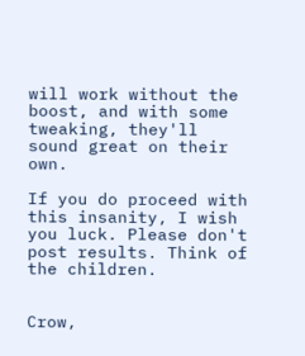will work without the boost, and with some tweaking, they'll sound great on their own.

If you do proceed with this insanity, I wish you luck. Please don't post results. Think of the children.


Crow,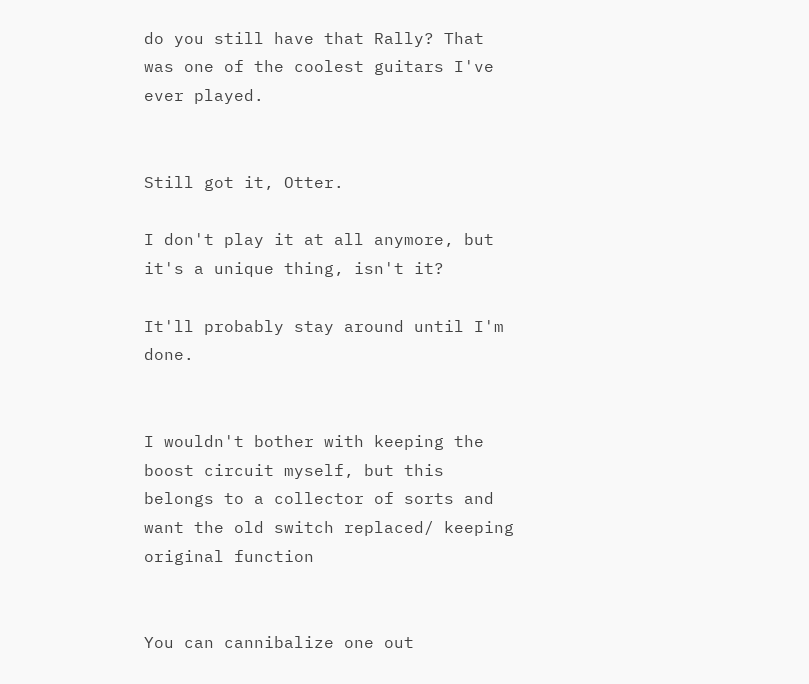do you still have that Rally? That was one of the coolest guitars I've ever played.


Still got it, Otter.

I don't play it at all anymore, but it's a unique thing, isn't it?

It'll probably stay around until I'm done.


I wouldn't bother with keeping the boost circuit myself, but this belongs to a collector of sorts and want the old switch replaced/ keeping original function


You can cannibalize one out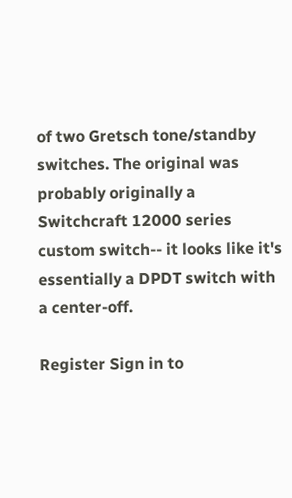of two Gretsch tone/standby switches. The original was probably originally a Switchcraft 12000 series custom switch-- it looks like it's essentially a DPDT switch with a center-off.

Register Sign in to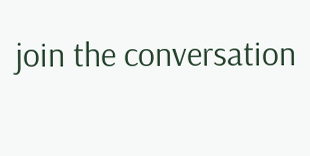join the conversation